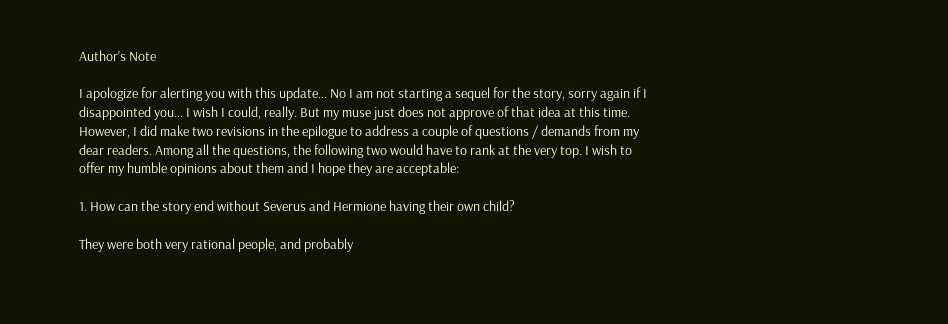Author's Note

I apologize for alerting you with this update… No I am not starting a sequel for the story, sorry again if I disappointed you… I wish I could, really. But my muse just does not approve of that idea at this time. However, I did make two revisions in the epilogue to address a couple of questions / demands from my dear readers. Among all the questions, the following two would have to rank at the very top. I wish to offer my humble opinions about them and I hope they are acceptable:

1. How can the story end without Severus and Hermione having their own child?

They were both very rational people, and probably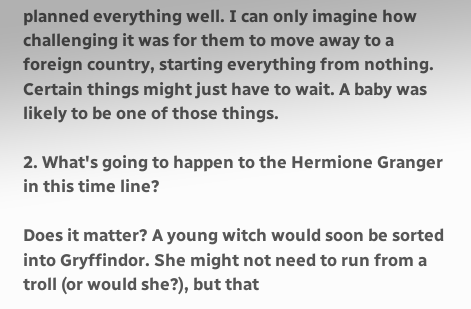planned everything well. I can only imagine how challenging it was for them to move away to a foreign country, starting everything from nothing. Certain things might just have to wait. A baby was likely to be one of those things.

2. What's going to happen to the Hermione Granger in this time line?

Does it matter? A young witch would soon be sorted into Gryffindor. She might not need to run from a troll (or would she?), but that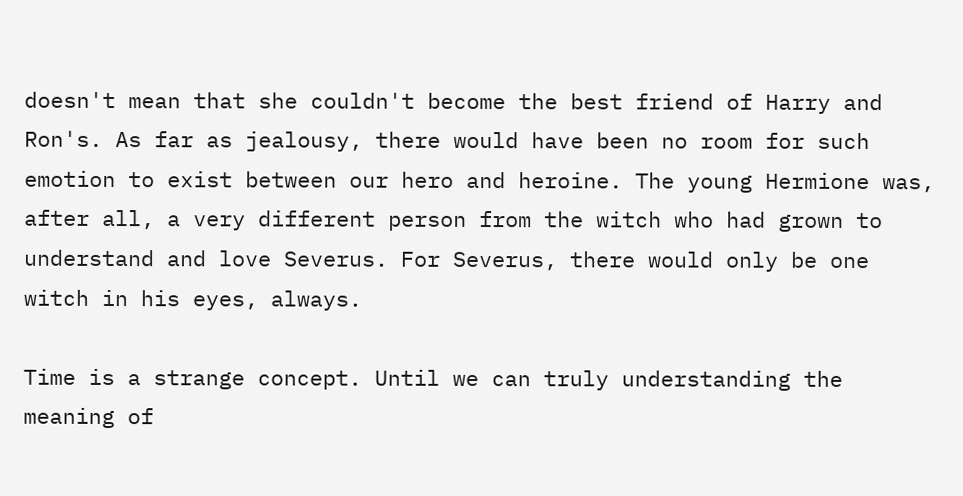doesn't mean that she couldn't become the best friend of Harry and Ron's. As far as jealousy, there would have been no room for such emotion to exist between our hero and heroine. The young Hermione was, after all, a very different person from the witch who had grown to understand and love Severus. For Severus, there would only be one witch in his eyes, always.

Time is a strange concept. Until we can truly understanding the meaning of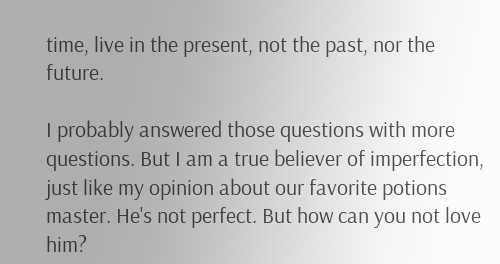time, live in the present, not the past, nor the future.

I probably answered those questions with more questions. But I am a true believer of imperfection, just like my opinion about our favorite potions master. He's not perfect. But how can you not love him?